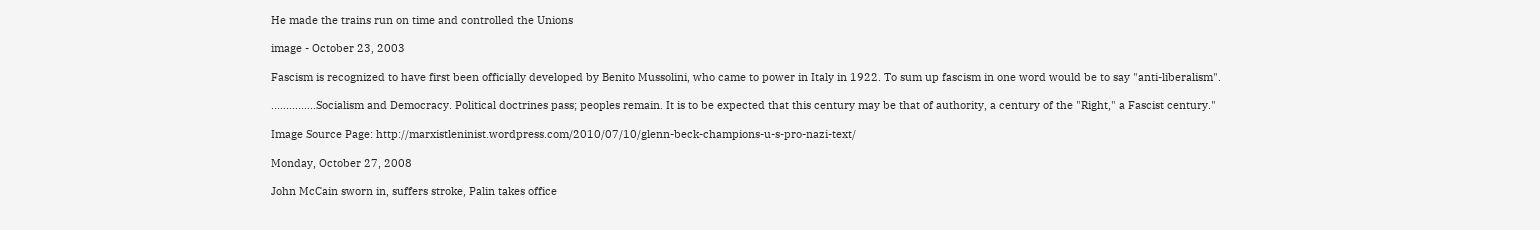He made the trains run on time and controlled the Unions

image - October 23, 2003

Fascism is recognized to have first been officially developed by Benito Mussolini, who came to power in Italy in 1922. To sum up fascism in one word would be to say "anti-liberalism".

...............Socialism and Democracy. Political doctrines pass; peoples remain. It is to be expected that this century may be that of authority, a century of the "Right," a Fascist century."

Image Source Page: http://marxistleninist.wordpress.com/2010/07/10/glenn-beck-champions-u-s-pro-nazi-text/

Monday, October 27, 2008

John McCain sworn in, suffers stroke, Palin takes office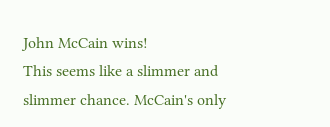John McCain wins!
This seems like a slimmer and slimmer chance. McCain's only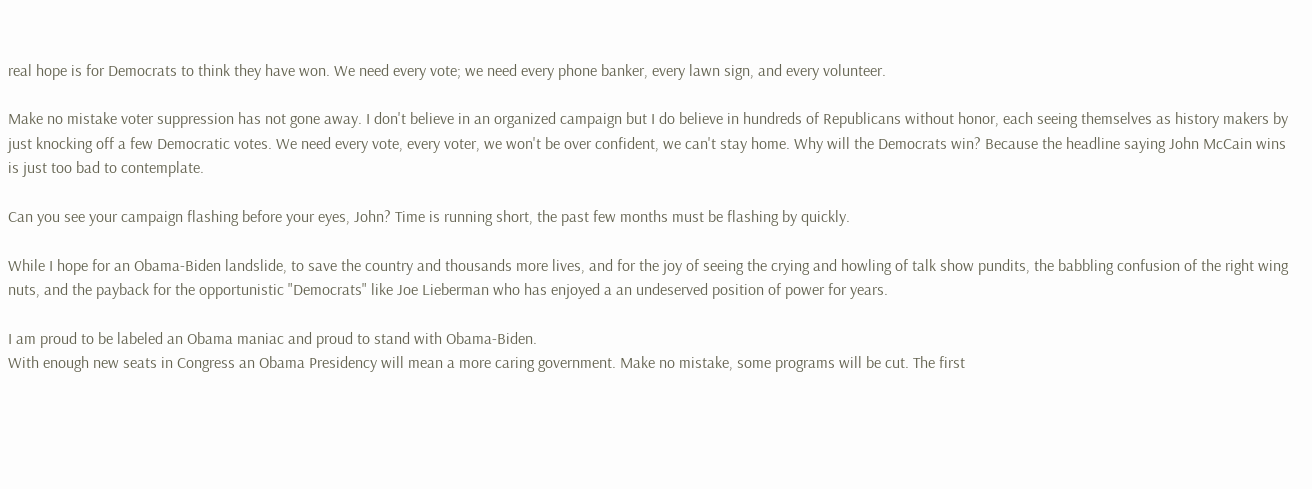real hope is for Democrats to think they have won. We need every vote; we need every phone banker, every lawn sign, and every volunteer.

Make no mistake voter suppression has not gone away. I don't believe in an organized campaign but I do believe in hundreds of Republicans without honor, each seeing themselves as history makers by just knocking off a few Democratic votes. We need every vote, every voter, we won't be over confident, we can't stay home. Why will the Democrats win? Because the headline saying John McCain wins is just too bad to contemplate.

Can you see your campaign flashing before your eyes, John? Time is running short, the past few months must be flashing by quickly.

While I hope for an Obama-Biden landslide, to save the country and thousands more lives, and for the joy of seeing the crying and howling of talk show pundits, the babbling confusion of the right wing nuts, and the payback for the opportunistic "Democrats" like Joe Lieberman who has enjoyed a an undeserved position of power for years.

I am proud to be labeled an Obama maniac and proud to stand with Obama-Biden.
With enough new seats in Congress an Obama Presidency will mean a more caring government. Make no mistake, some programs will be cut. The first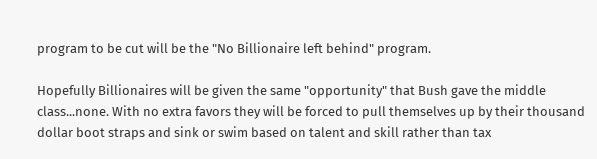program to be cut will be the "No Billionaire left behind" program.

Hopefully Billionaires will be given the same "opportunity" that Bush gave the middle class...none. With no extra favors they will be forced to pull themselves up by their thousand dollar boot straps and sink or swim based on talent and skill rather than tax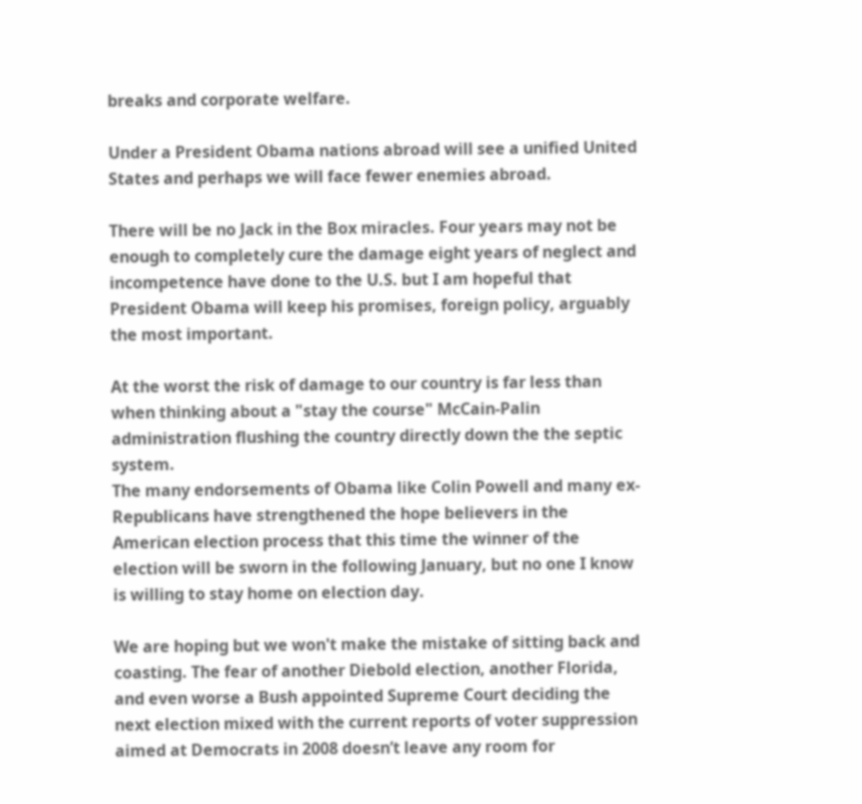breaks and corporate welfare.

Under a President Obama nations abroad will see a unified United States and perhaps we will face fewer enemies abroad.

There will be no Jack in the Box miracles. Four years may not be enough to completely cure the damage eight years of neglect and incompetence have done to the U.S. but I am hopeful that President Obama will keep his promises, foreign policy, arguably the most important.

At the worst the risk of damage to our country is far less than when thinking about a "stay the course" McCain-Palin administration flushing the country directly down the the septic system.
The many endorsements of Obama like Colin Powell and many ex-Republicans have strengthened the hope believers in the American election process that this time the winner of the election will be sworn in the following January, but no one I know is willing to stay home on election day.

We are hoping but we won't make the mistake of sitting back and coasting. The fear of another Diebold election, another Florida, and even worse a Bush appointed Supreme Court deciding the next election mixed with the current reports of voter suppression aimed at Democrats in 2008 doesn’t leave any room for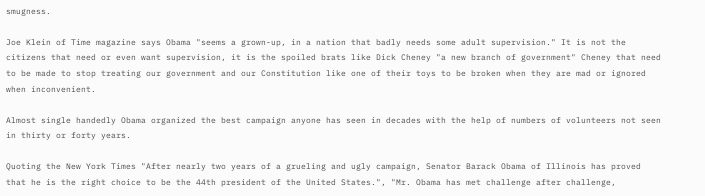smugness.

Joe Klein of Time magazine says Obama "seems a grown-up, in a nation that badly needs some adult supervision." It is not the citizens that need or even want supervision, it is the spoiled brats like Dick Cheney "a new branch of government" Cheney that need to be made to stop treating our government and our Constitution like one of their toys to be broken when they are mad or ignored when inconvenient.

Almost single handedly Obama organized the best campaign anyone has seen in decades with the help of numbers of volunteers not seen in thirty or forty years.

Quoting the New York Times "After nearly two years of a grueling and ugly campaign, Senator Barack Obama of Illinois has proved that he is the right choice to be the 44th president of the United States.", "Mr. Obama has met challenge after challenge,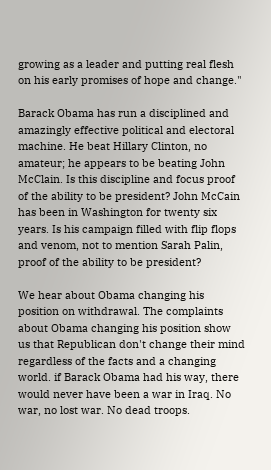growing as a leader and putting real flesh on his early promises of hope and change."

Barack Obama has run a disciplined and amazingly effective political and electoral machine. He beat Hillary Clinton, no amateur; he appears to be beating John McClain. Is this discipline and focus proof of the ability to be president? John McCain has been in Washington for twenty six years. Is his campaign filled with flip flops and venom, not to mention Sarah Palin, proof of the ability to be president?

We hear about Obama changing his position on withdrawal. The complaints about Obama changing his position show us that Republican don't change their mind regardless of the facts and a changing world. if Barack Obama had his way, there would never have been a war in Iraq. No war, no lost war. No dead troops.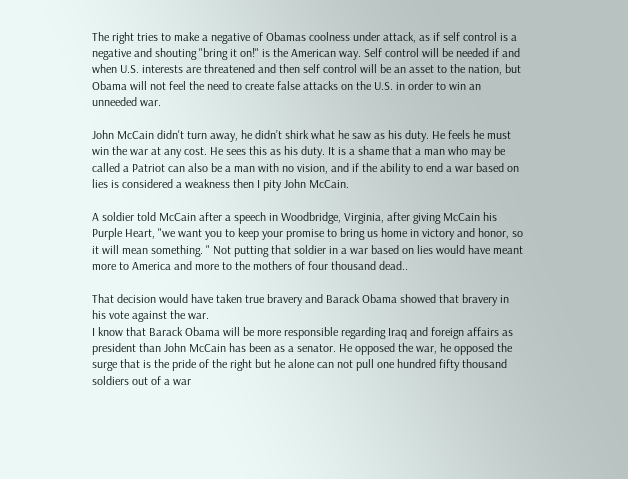The right tries to make a negative of Obamas coolness under attack, as if self control is a negative and shouting "bring it on!" is the American way. Self control will be needed if and when U.S. interests are threatened and then self control will be an asset to the nation, but Obama will not feel the need to create false attacks on the U.S. in order to win an unneeded war.

John McCain didn't turn away, he didn’t shirk what he saw as his duty. He feels he must win the war at any cost. He sees this as his duty. It is a shame that a man who may be called a Patriot can also be a man with no vision, and if the ability to end a war based on lies is considered a weakness then I pity John McCain.

A soldier told McCain after a speech in Woodbridge, Virginia, after giving McCain his Purple Heart, "we want you to keep your promise to bring us home in victory and honor, so it will mean something. " Not putting that soldier in a war based on lies would have meant more to America and more to the mothers of four thousand dead..

That decision would have taken true bravery and Barack Obama showed that bravery in his vote against the war.
I know that Barack Obama will be more responsible regarding Iraq and foreign affairs as president than John McCain has been as a senator. He opposed the war, he opposed the surge that is the pride of the right but he alone can not pull one hundred fifty thousand soldiers out of a war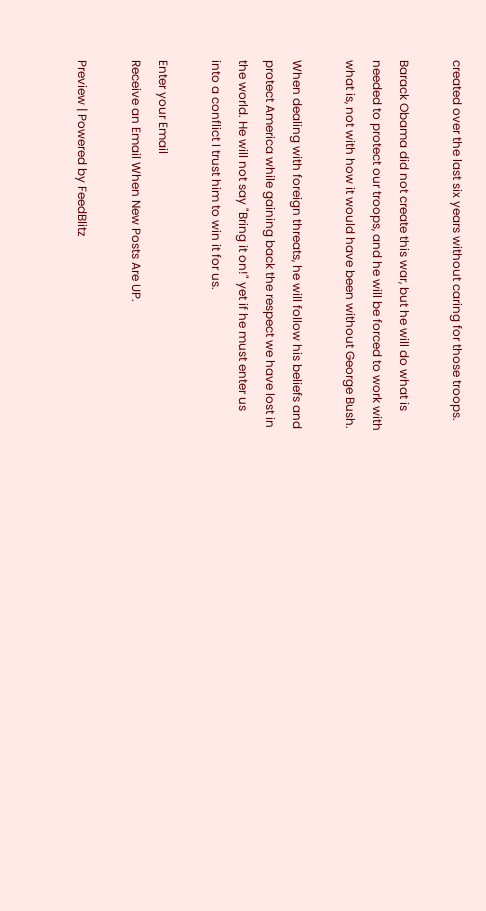created over the last six years without caring for those troops.

Barack Obama did not create this war, but he will do what is needed to protect our troops, and he will be forced to work with what is, not with how it would have been without George Bush.

When dealing with foreign threats, he will follow his beliefs and protect America while gaining back the respect we have lost in the world. He will not say "Bring it on!" yet if he must enter us into a conflict I trust him to win it for us.

Enter your Email
Receive an Email When New Posts Are UP.

Preview | Powered by FeedBlitz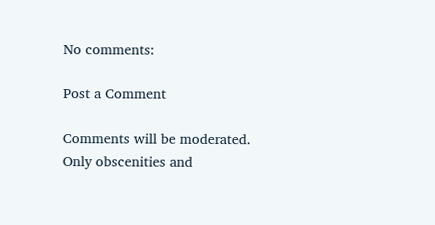No comments:

Post a Comment

Comments will be moderated. Only obscenities and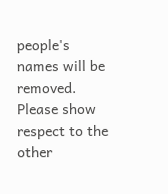people's names will be removed. Please show respect to the other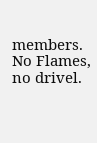members. No Flames, no drivel.